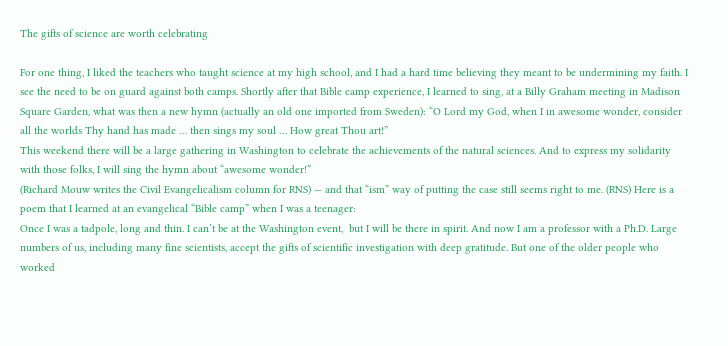The gifts of science are worth celebrating

For one thing, I liked the teachers who taught science at my high school, and I had a hard time believing they meant to be undermining my faith. I see the need to be on guard against both camps. Shortly after that Bible camp experience, I learned to sing, at a Billy Graham meeting in Madison Square Garden, what was then a new hymn (actually an old one imported from Sweden): “O Lord my God, when I in awesome wonder, consider all the worlds Thy hand has made … then sings my soul … How great Thou art!”
This weekend there will be a large gathering in Washington to celebrate the achievements of the natural sciences. And to express my solidarity with those folks, I will sing the hymn about “awesome wonder!”
(Richard Mouw writes the Civil Evangelicalism column for RNS) — and that “ism” way of putting the case still seems right to me. (RNS) Here is a poem that I learned at an evangelical “Bible camp” when I was a teenager:
Once I was a tadpole, long and thin. I can’t be at the Washington event,  but I will be there in spirit. And now I am a professor with a Ph.D. Large numbers of us, including many fine scientists, accept the gifts of scientific investigation with deep gratitude. But one of the older people who worked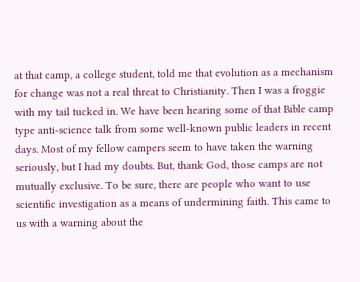at that camp, a college student, told me that evolution as a mechanism for change was not a real threat to Christianity. Then I was a froggie with my tail tucked in. We have been hearing some of that Bible camp type anti-science talk from some well-known public leaders in recent days. Most of my fellow campers seem to have taken the warning seriously, but I had my doubts. But, thank God, those camps are not mutually exclusive. To be sure, there are people who want to use scientific investigation as a means of undermining faith. This came to us with a warning about the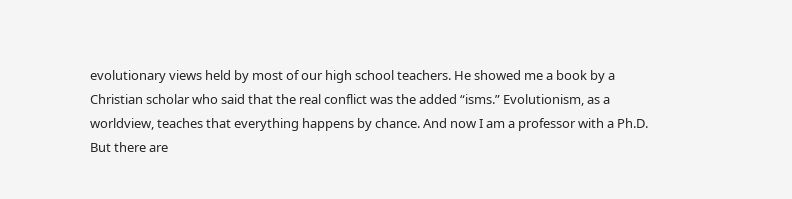evolutionary views held by most of our high school teachers. He showed me a book by a Christian scholar who said that the real conflict was the added “isms.” Evolutionism, as a worldview, teaches that everything happens by chance. And now I am a professor with a Ph.D. But there are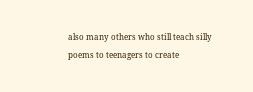also many others who still teach silly poems to teenagers to create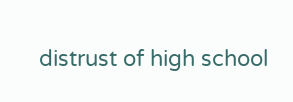distrust of high school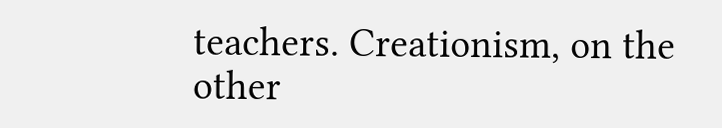teachers. Creationism, on the other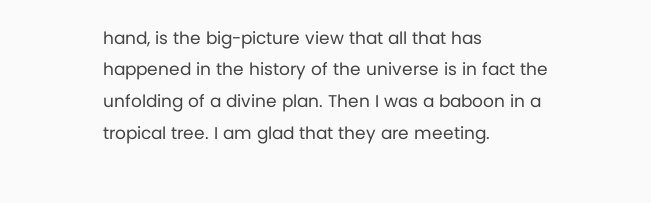hand, is the big-picture view that all that has happened in the history of the universe is in fact the unfolding of a divine plan. Then I was a baboon in a tropical tree. I am glad that they are meeting.